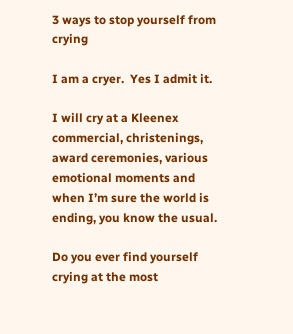3 ways to stop yourself from crying

I am a cryer.  Yes I admit it.

I will cry at a Kleenex commercial, christenings, award ceremonies, various emotional moments and when I’m sure the world is ending, you know the usual.

Do you ever find yourself crying at the most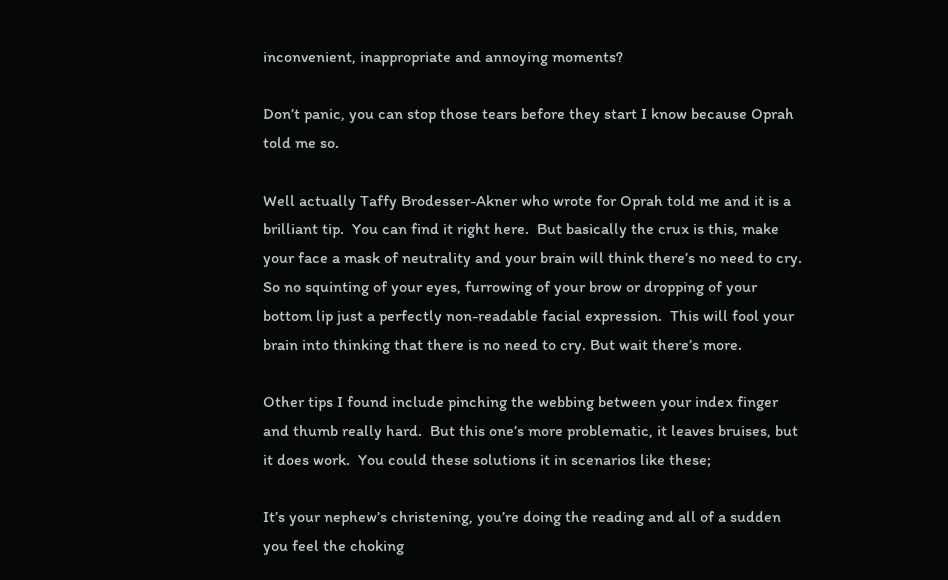inconvenient, inappropriate and annoying moments?

Don’t panic, you can stop those tears before they start I know because Oprah told me so.

Well actually Taffy Brodesser-Akner who wrote for Oprah told me and it is a brilliant tip.  You can find it right here.  But basically the crux is this, make your face a mask of neutrality and your brain will think there’s no need to cry.  So no squinting of your eyes, furrowing of your brow or dropping of your bottom lip just a perfectly non-readable facial expression.  This will fool your brain into thinking that there is no need to cry. But wait there’s more.

Other tips I found include pinching the webbing between your index finger and thumb really hard.  But this one’s more problematic, it leaves bruises, but it does work.  You could these solutions it in scenarios like these;

It’s your nephew’s christening, you’re doing the reading and all of a sudden you feel the choking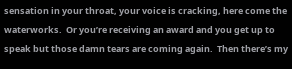sensation in your throat, your voice is cracking, here come the waterworks.  Or you’re receiving an award and you get up to speak but those damn tears are coming again.  Then there’s my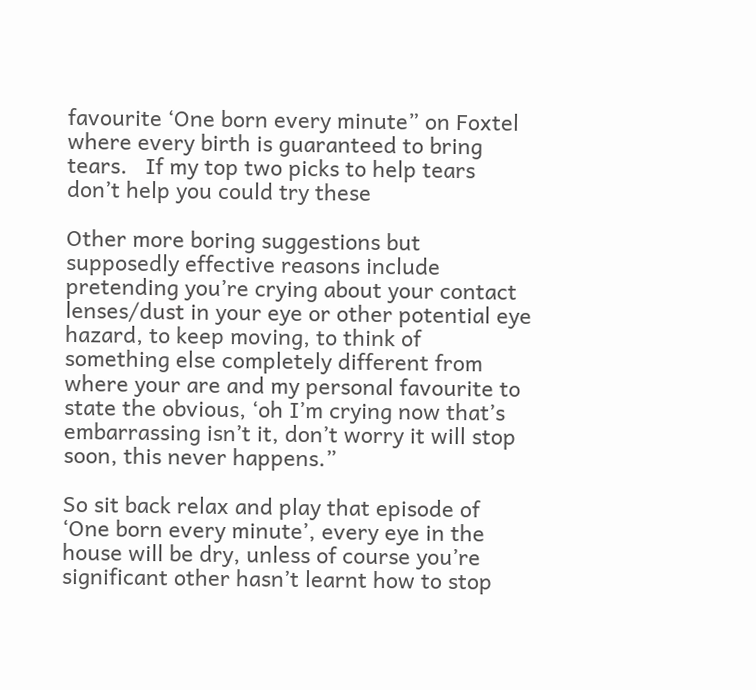favourite ‘One born every minute” on Foxtel where every birth is guaranteed to bring tears.   If my top two picks to help tears don’t help you could try these

Other more boring suggestions but supposedly effective reasons include pretending you’re crying about your contact lenses/dust in your eye or other potential eye hazard, to keep moving, to think of something else completely different from where your are and my personal favourite to state the obvious, ‘oh I’m crying now that’s embarrassing isn’t it, don’t worry it will stop soon, this never happens.”

So sit back relax and play that episode of ‘One born every minute’, every eye in the house will be dry, unless of course you’re significant other hasn’t learnt how to stop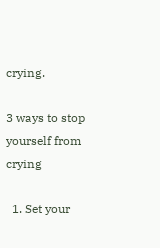crying.

3 ways to stop yourself from crying

  1. Set your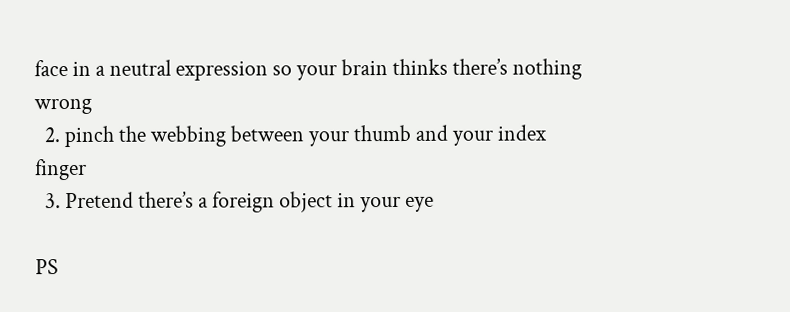face in a neutral expression so your brain thinks there’s nothing wrong
  2. pinch the webbing between your thumb and your index finger
  3. Pretend there’s a foreign object in your eye

PS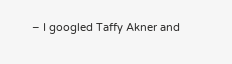– I googled Taffy Akner and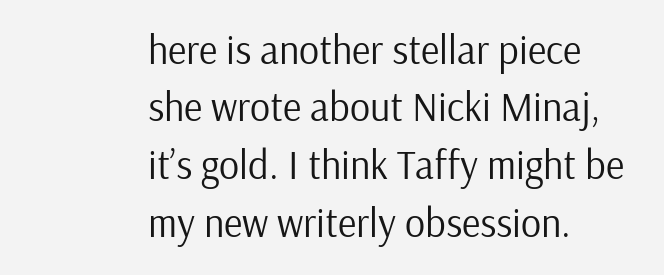here is another stellar piece she wrote about Nicki Minaj, it’s gold. I think Taffy might be my new writerly obsession.